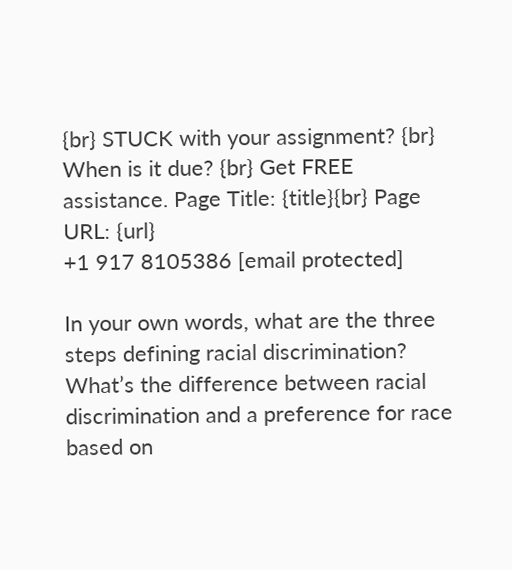{br} STUCK with your assignment? {br} When is it due? {br} Get FREE assistance. Page Title: {title}{br} Page URL: {url}
+1 917 8105386 [email protected]

In your own words, what are the three steps defining racial discrimination?
What’s the difference between racial discrimination and a preference for race based on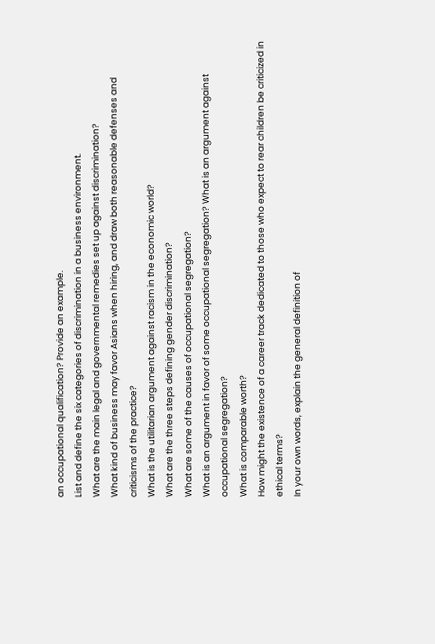an occupational qualification? Provide an example.
List and define the six categories of discrimination in a business environment.
What are the main legal and governmental remedies set up against discrimination?
What kind of business may favor Asians when hiring, and draw both reasonable defenses and criticisms of the practice?
What is the utilitarian argument against racism in the economic world?
What are the three steps defining gender discrimination?
What are some of the causes of occupational segregation?
What is an argument in favor of some occupational segregation? What is an argument against occupational segregation?
What is comparable worth?
How might the existence of a career track dedicated to those who expect to rear children be criticized in ethical terms?
In your own words, explain the general definition of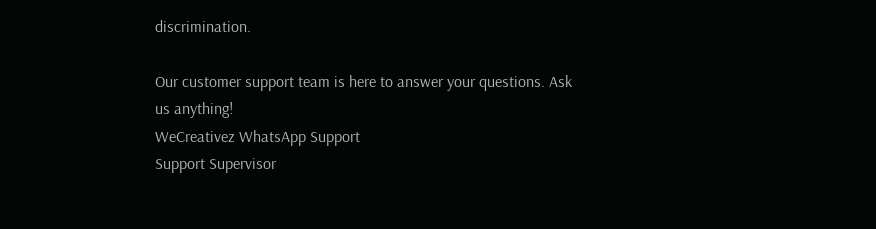discrimination.

Our customer support team is here to answer your questions. Ask us anything!
WeCreativez WhatsApp Support
Support Supervisor